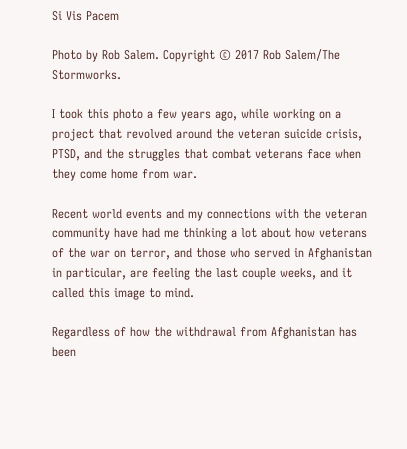Si Vis Pacem

Photo by Rob Salem. Copyright © 2017 Rob Salem/The Stormworks.

I took this photo a few years ago, while working on a project that revolved around the veteran suicide crisis, PTSD, and the struggles that combat veterans face when they come home from war.

Recent world events and my connections with the veteran community have had me thinking a lot about how veterans of the war on terror, and those who served in Afghanistan in particular, are feeling the last couple weeks, and it called this image to mind.

Regardless of how the withdrawal from Afghanistan has been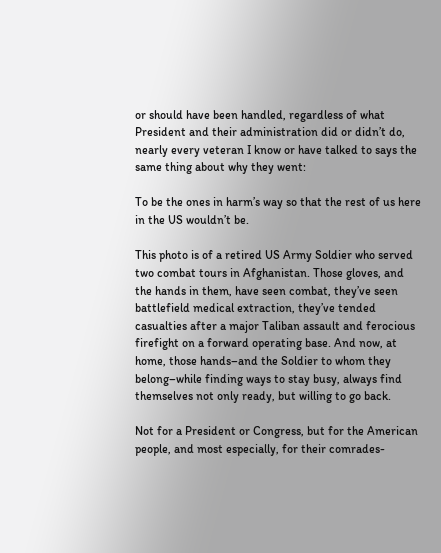or should have been handled, regardless of what President and their administration did or didn’t do, nearly every veteran I know or have talked to says the same thing about why they went:

To be the ones in harm’s way so that the rest of us here in the US wouldn’t be.

This photo is of a retired US Army Soldier who served two combat tours in Afghanistan. Those gloves, and the hands in them, have seen combat, they’ve seen battlefield medical extraction, they’ve tended casualties after a major Taliban assault and ferocious firefight on a forward operating base. And now, at home, those hands–and the Soldier to whom they belong–while finding ways to stay busy, always find themselves not only ready, but willing to go back.

Not for a President or Congress, but for the American people, and most especially, for their comrades-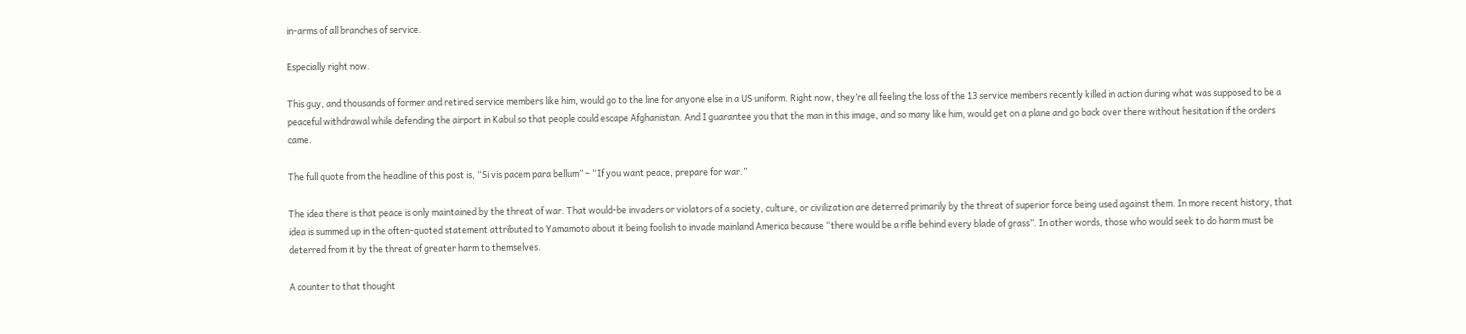in-arms of all branches of service.

Especially right now.

This guy, and thousands of former and retired service members like him, would go to the line for anyone else in a US uniform. Right now, they’re all feeling the loss of the 13 service members recently killed in action during what was supposed to be a peaceful withdrawal while defending the airport in Kabul so that people could escape Afghanistan. And I guarantee you that the man in this image, and so many like him, would get on a plane and go back over there without hesitation if the orders came.

The full quote from the headline of this post is, “Si vis pacem para bellum” – “If you want peace, prepare for war.”

The idea there is that peace is only maintained by the threat of war. That would-be invaders or violators of a society, culture, or civilization are deterred primarily by the threat of superior force being used against them. In more recent history, that idea is summed up in the often-quoted statement attributed to Yamamoto about it being foolish to invade mainland America because “there would be a rifle behind every blade of grass”. In other words, those who would seek to do harm must be deterred from it by the threat of greater harm to themselves.

A counter to that thought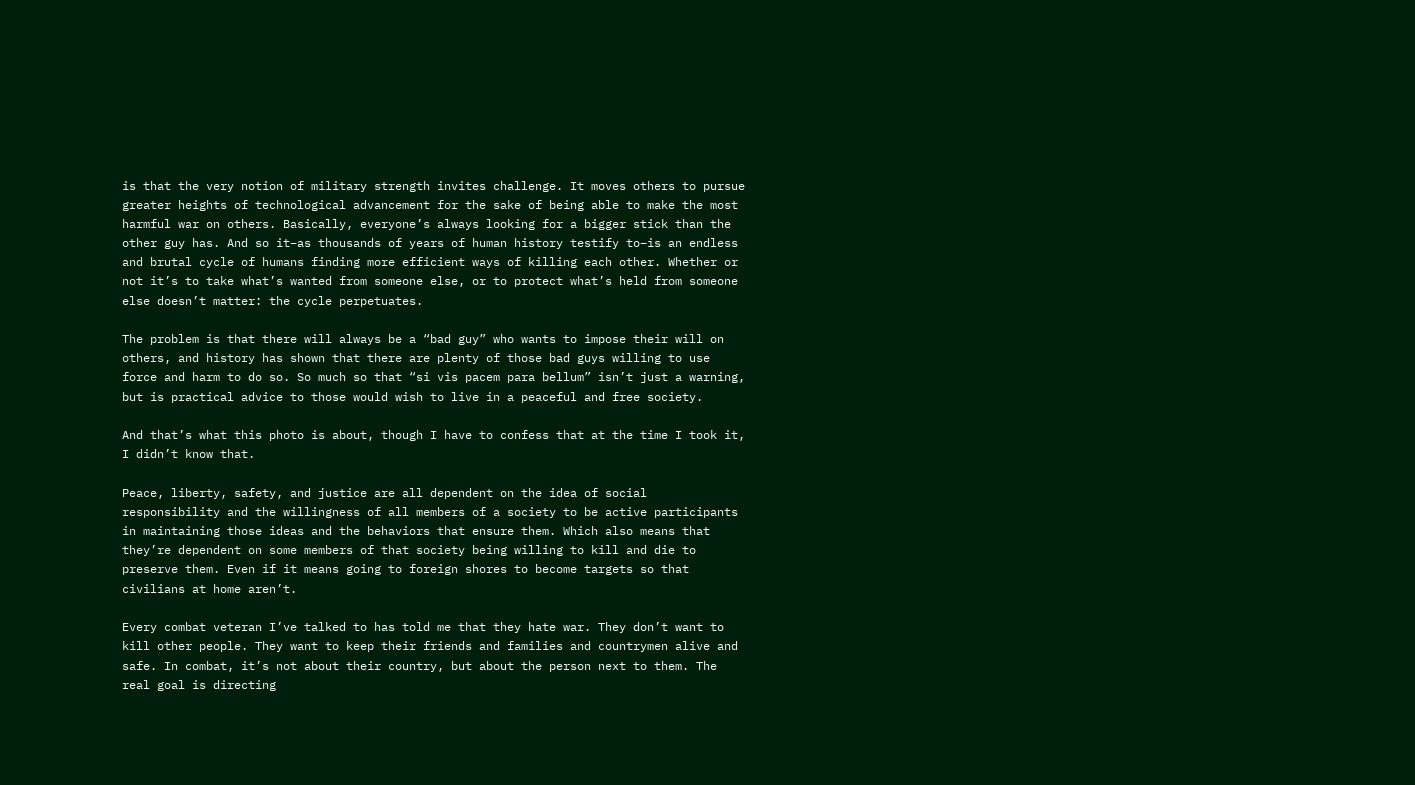is that the very notion of military strength invites challenge. It moves others to pursue greater heights of technological advancement for the sake of being able to make the most harmful war on others. Basically, everyone’s always looking for a bigger stick than the other guy has. And so it–as thousands of years of human history testify to–is an endless and brutal cycle of humans finding more efficient ways of killing each other. Whether or not it’s to take what’s wanted from someone else, or to protect what’s held from someone else doesn’t matter: the cycle perpetuates.

The problem is that there will always be a “bad guy” who wants to impose their will on others, and history has shown that there are plenty of those bad guys willing to use force and harm to do so. So much so that “si vis pacem para bellum” isn’t just a warning, but is practical advice to those would wish to live in a peaceful and free society.

And that’s what this photo is about, though I have to confess that at the time I took it, I didn’t know that.

Peace, liberty, safety, and justice are all dependent on the idea of social responsibility and the willingness of all members of a society to be active participants in maintaining those ideas and the behaviors that ensure them. Which also means that they’re dependent on some members of that society being willing to kill and die to preserve them. Even if it means going to foreign shores to become targets so that civilians at home aren’t.

Every combat veteran I’ve talked to has told me that they hate war. They don’t want to kill other people. They want to keep their friends and families and countrymen alive and safe. In combat, it’s not about their country, but about the person next to them. The real goal is directing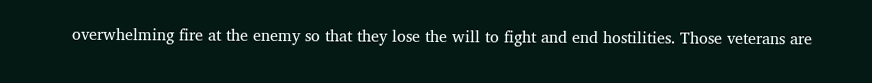overwhelming fire at the enemy so that they lose the will to fight and end hostilities. Those veterans are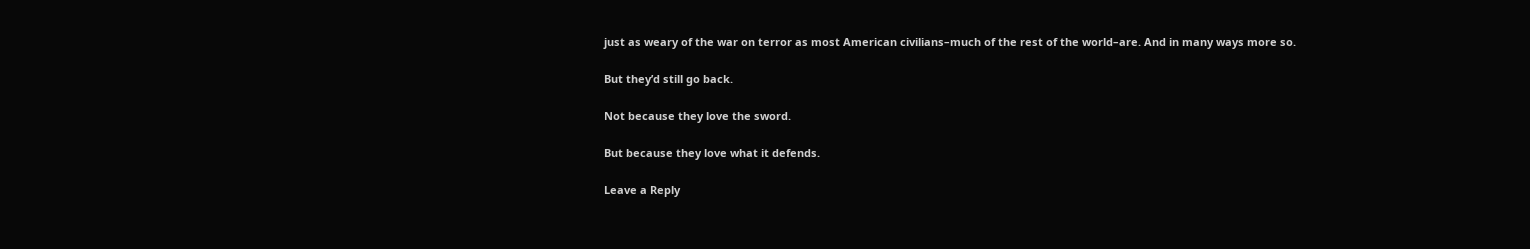just as weary of the war on terror as most American civilians–much of the rest of the world–are. And in many ways more so.

But they’d still go back.

Not because they love the sword.

But because they love what it defends.

Leave a Reply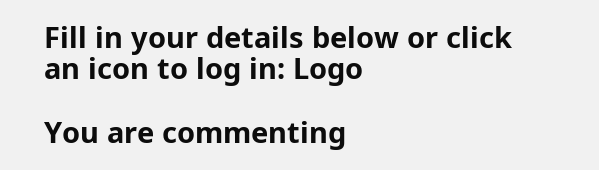Fill in your details below or click an icon to log in: Logo

You are commenting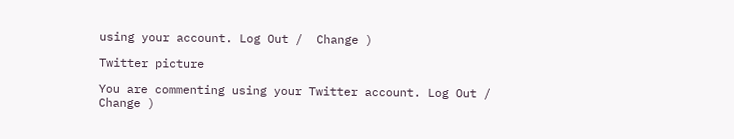using your account. Log Out /  Change )

Twitter picture

You are commenting using your Twitter account. Log Out /  Change )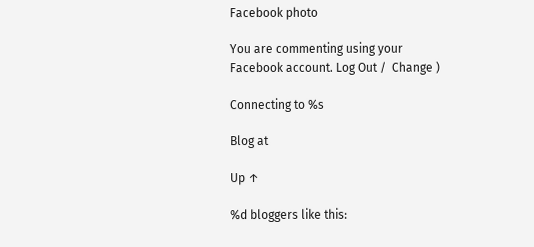Facebook photo

You are commenting using your Facebook account. Log Out /  Change )

Connecting to %s

Blog at

Up ↑

%d bloggers like this: